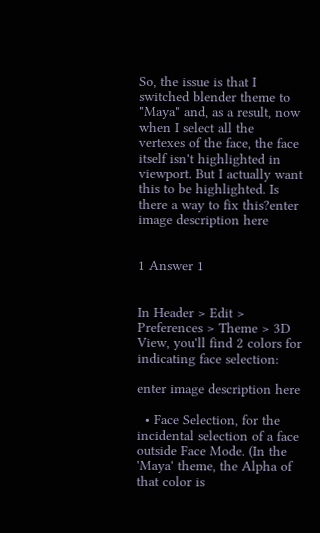So, the issue is that I switched blender theme to "Maya" and, as a result, now when I select all the vertexes of the face, the face itself isn't highlighted in viewport. But I actually want this to be highlighted. Is there a way to fix this?enter image description here


1 Answer 1


In Header > Edit > Preferences > Theme > 3D View, you'll find 2 colors for indicating face selection:

enter image description here

  • Face Selection, for the incidental selection of a face outside Face Mode. (In the 'Maya' theme, the Alpha of that color is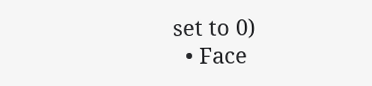set to 0)
  • Face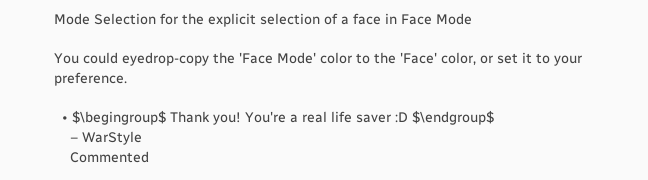Mode Selection for the explicit selection of a face in Face Mode

You could eyedrop-copy the 'Face Mode' color to the 'Face' color, or set it to your preference.

  • $\begingroup$ Thank you! You're a real life saver :D $\endgroup$
    – WarStyle
    Commented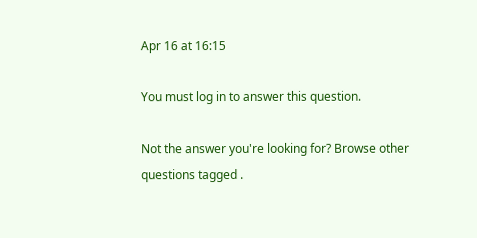Apr 16 at 16:15

You must log in to answer this question.

Not the answer you're looking for? Browse other questions tagged .